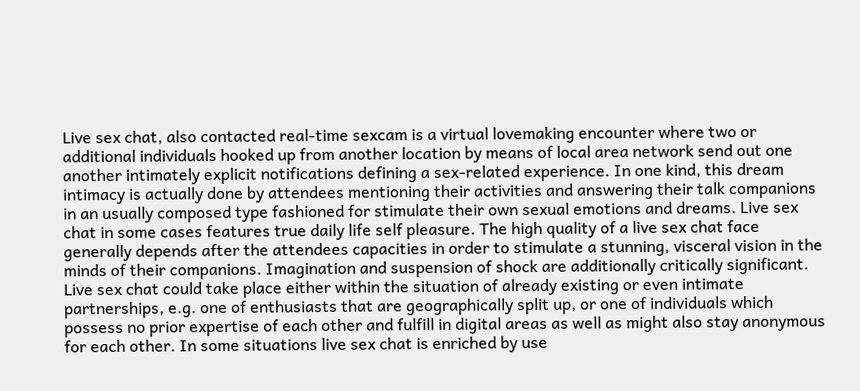Live sex chat, also contacted real-time sexcam is a virtual lovemaking encounter where two or additional individuals hooked up from another location by means of local area network send out one another intimately explicit notifications defining a sex-related experience. In one kind, this dream intimacy is actually done by attendees mentioning their activities and answering their talk companions in an usually composed type fashioned for stimulate their own sexual emotions and dreams. Live sex chat in some cases features true daily life self pleasure. The high quality of a live sex chat face generally depends after the attendees capacities in order to stimulate a stunning, visceral vision in the minds of their companions. Imagination and suspension of shock are additionally critically significant. Live sex chat could take place either within the situation of already existing or even intimate partnerships, e.g. one of enthusiasts that are geographically split up, or one of individuals which possess no prior expertise of each other and fulfill in digital areas as well as might also stay anonymous for each other. In some situations live sex chat is enriched by use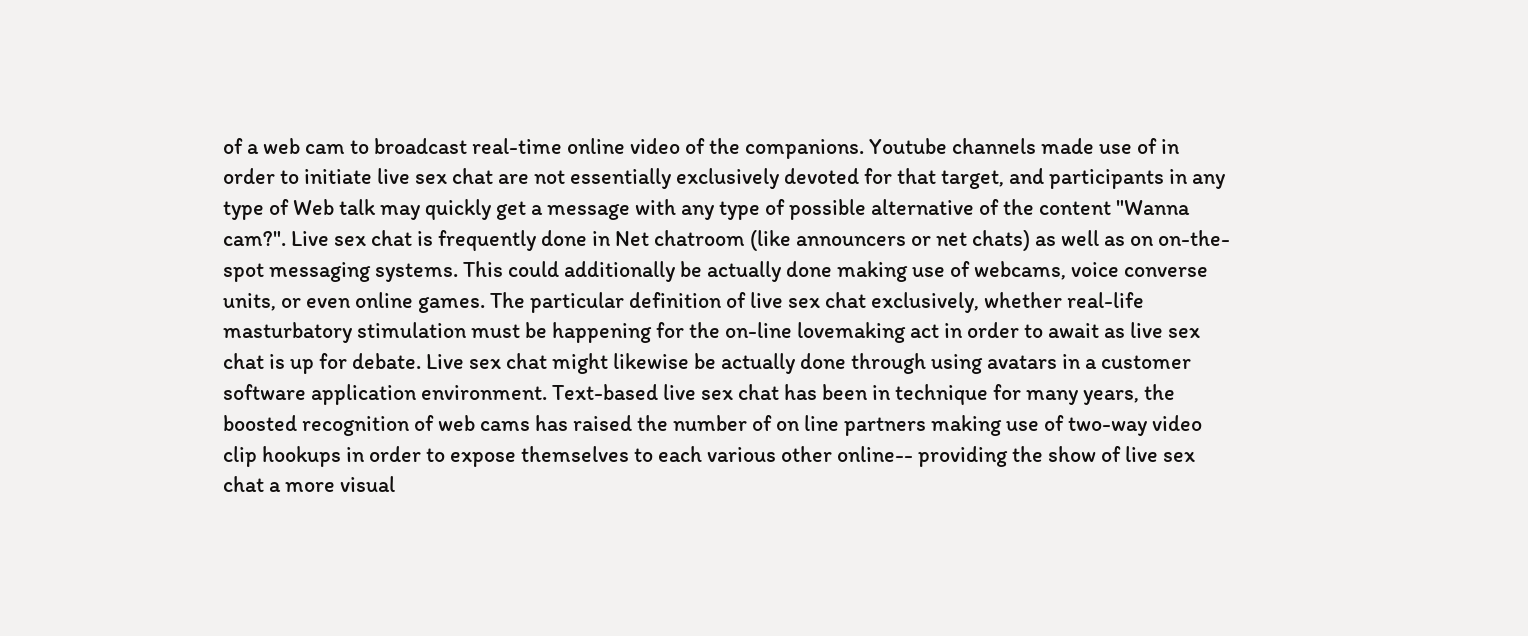of a web cam to broadcast real-time online video of the companions. Youtube channels made use of in order to initiate live sex chat are not essentially exclusively devoted for that target, and participants in any type of Web talk may quickly get a message with any type of possible alternative of the content "Wanna cam?". Live sex chat is frequently done in Net chatroom (like announcers or net chats) as well as on on-the-spot messaging systems. This could additionally be actually done making use of webcams, voice converse units, or even online games. The particular definition of live sex chat exclusively, whether real-life masturbatory stimulation must be happening for the on-line lovemaking act in order to await as live sex chat is up for debate. Live sex chat might likewise be actually done through using avatars in a customer software application environment. Text-based live sex chat has been in technique for many years, the boosted recognition of web cams has raised the number of on line partners making use of two-way video clip hookups in order to expose themselves to each various other online-- providing the show of live sex chat a more visual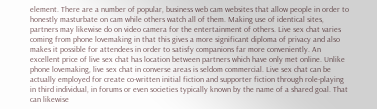element. There are a number of popular, business web cam websites that allow people in order to honestly masturbate on cam while others watch all of them. Making use of identical sites, partners may likewise do on video camera for the entertainment of others. Live sex chat varies coming from phone lovemaking in that this gives a more significant diploma of privacy and also makes it possible for attendees in order to satisfy companions far more conveniently. An excellent price of live sex chat has location between partners which have only met online. Unlike phone lovemaking, live sex chat in converse areas is seldom commercial. Live sex chat can be actually employed for create co-written initial fiction and supporter fiction through role-playing in third individual, in forums or even societies typically known by the name of a shared goal. That can likewise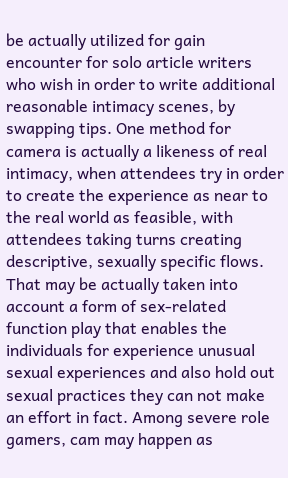be actually utilized for gain encounter for solo article writers who wish in order to write additional reasonable intimacy scenes, by swapping tips. One method for camera is actually a likeness of real intimacy, when attendees try in order to create the experience as near to the real world as feasible, with attendees taking turns creating descriptive, sexually specific flows. That may be actually taken into account a form of sex-related function play that enables the individuals for experience unusual sexual experiences and also hold out sexual practices they can not make an effort in fact. Among severe role gamers, cam may happen as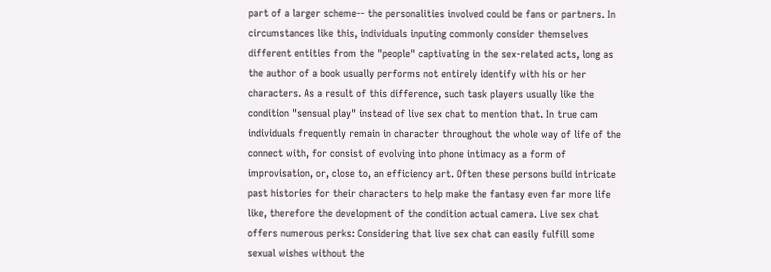part of a larger scheme-- the personalities involved could be fans or partners. In circumstances like this, individuals inputing commonly consider themselves different entities from the "people" captivating in the sex-related acts, long as the author of a book usually performs not entirely identify with his or her characters. As a result of this difference, such task players usually like the condition "sensual play" instead of live sex chat to mention that. In true cam individuals frequently remain in character throughout the whole way of life of the connect with, for consist of evolving into phone intimacy as a form of improvisation, or, close to, an efficiency art. Often these persons build intricate past histories for their characters to help make the fantasy even far more life like, therefore the development of the condition actual camera. Live sex chat offers numerous perks: Considering that live sex chat can easily fulfill some sexual wishes without the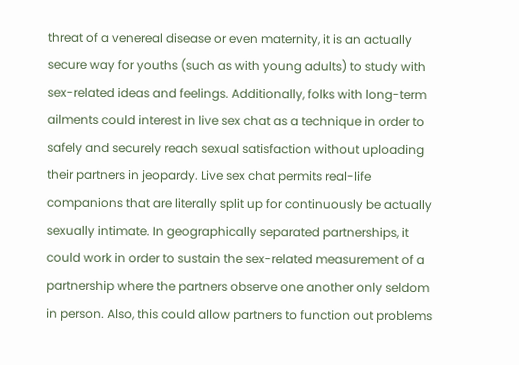threat of a venereal disease or even maternity, it is an actually secure way for youths (such as with young adults) to study with sex-related ideas and feelings. Additionally, folks with long-term ailments could interest in live sex chat as a technique in order to safely and securely reach sexual satisfaction without uploading their partners in jeopardy. Live sex chat permits real-life companions that are literally split up for continuously be actually sexually intimate. In geographically separated partnerships, it could work in order to sustain the sex-related measurement of a partnership where the partners observe one another only seldom in person. Also, this could allow partners to function out problems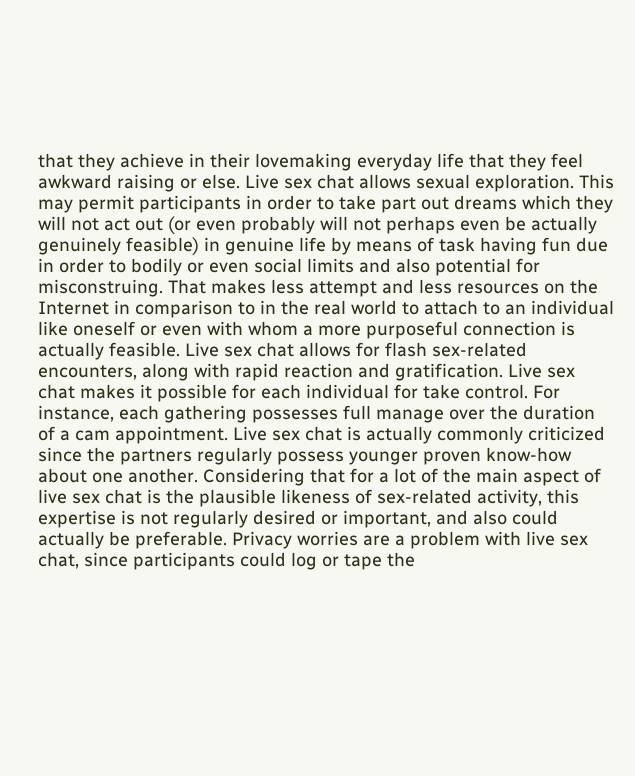that they achieve in their lovemaking everyday life that they feel awkward raising or else. Live sex chat allows sexual exploration. This may permit participants in order to take part out dreams which they will not act out (or even probably will not perhaps even be actually genuinely feasible) in genuine life by means of task having fun due in order to bodily or even social limits and also potential for misconstruing. That makes less attempt and less resources on the Internet in comparison to in the real world to attach to an individual like oneself or even with whom a more purposeful connection is actually feasible. Live sex chat allows for flash sex-related encounters, along with rapid reaction and gratification. Live sex chat makes it possible for each individual for take control. For instance, each gathering possesses full manage over the duration of a cam appointment. Live sex chat is actually commonly criticized since the partners regularly possess younger proven know-how about one another. Considering that for a lot of the main aspect of live sex chat is the plausible likeness of sex-related activity, this expertise is not regularly desired or important, and also could actually be preferable. Privacy worries are a problem with live sex chat, since participants could log or tape the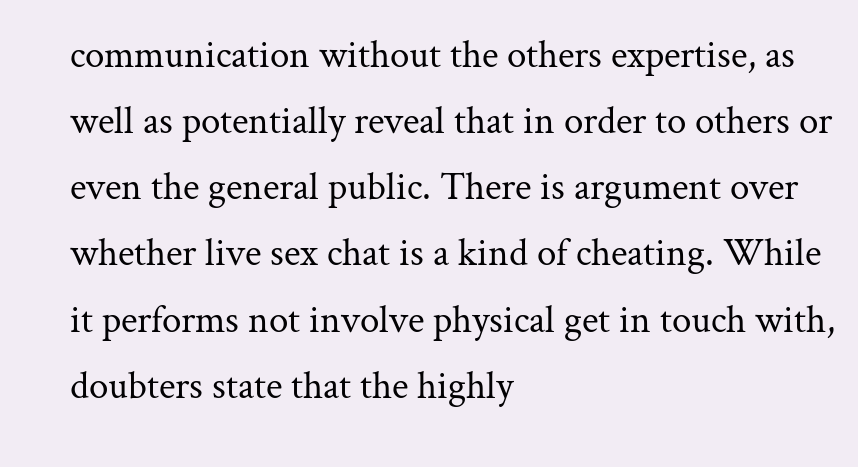communication without the others expertise, as well as potentially reveal that in order to others or even the general public. There is argument over whether live sex chat is a kind of cheating. While it performs not involve physical get in touch with, doubters state that the highly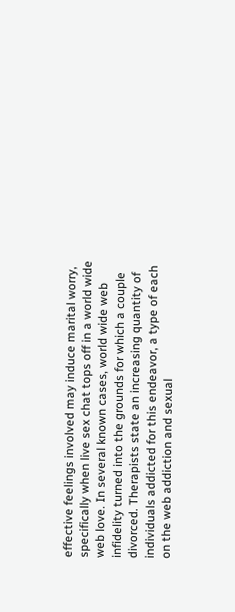effective feelings involved may induce marital worry, specifically when live sex chat tops off in a world wide web love. In several known cases, world wide web infidelity turned into the grounds for which a couple divorced. Therapists state an increasing quantity of individuals addicted for this endeavor, a type of each on the web addiction and sexual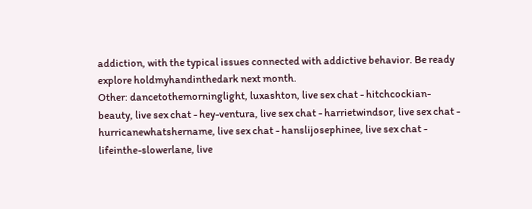addiction, with the typical issues connected with addictive behavior. Be ready explore holdmyhandinthedark next month.
Other: dancetothemorninglight, luxashton, live sex chat - hitchcockian-beauty, live sex chat - hey-ventura, live sex chat - harrietwindsor, live sex chat - hurricanewhatshername, live sex chat - hanslijosephinee, live sex chat - lifeinthe-slowerlane, live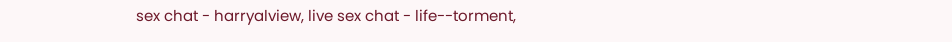sex chat - harryalview, live sex chat - life--torment,